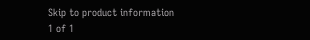Skip to product information
1 of 1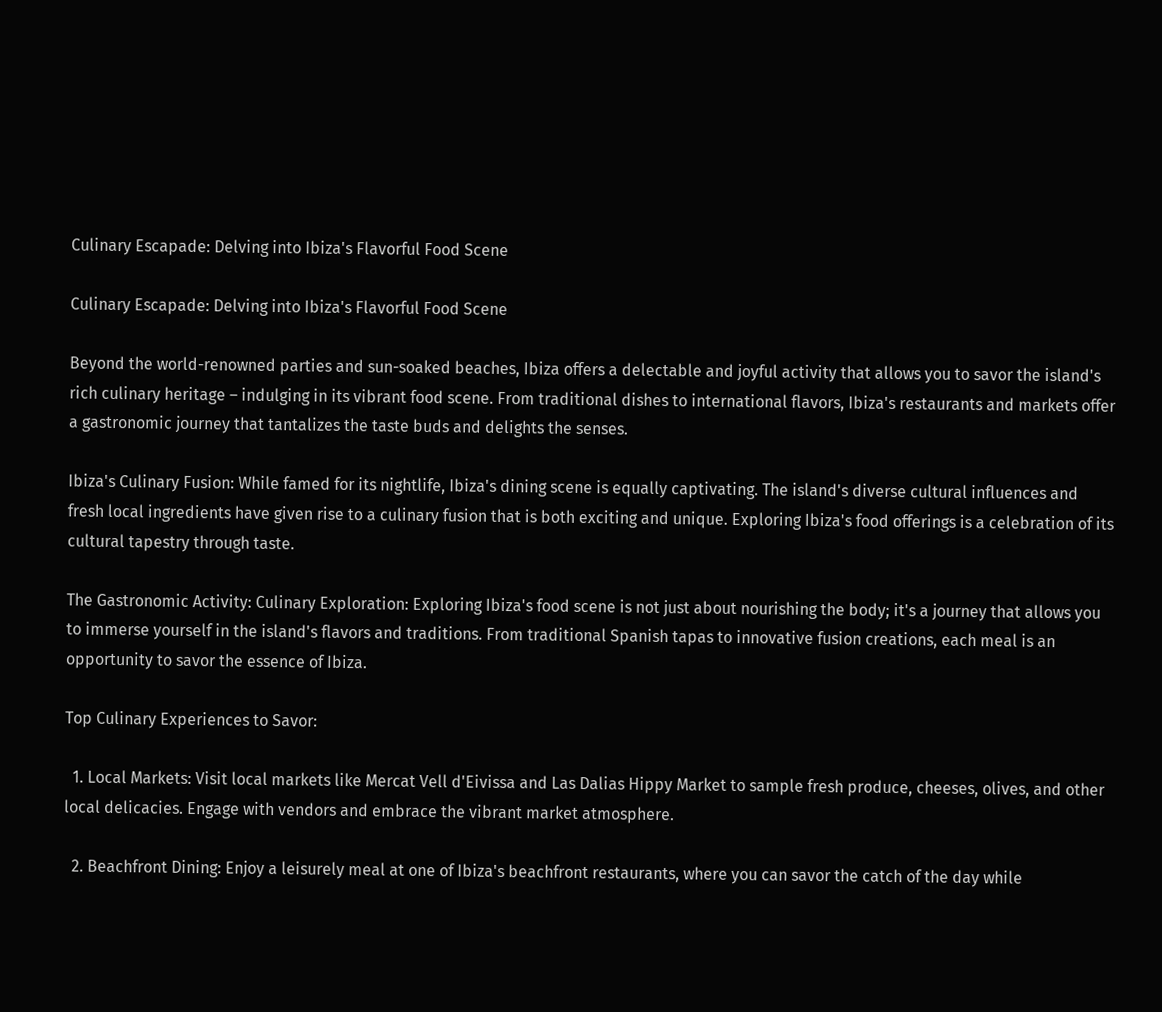Culinary Escapade: Delving into Ibiza's Flavorful Food Scene

Culinary Escapade: Delving into Ibiza's Flavorful Food Scene

Beyond the world-renowned parties and sun-soaked beaches, Ibiza offers a delectable and joyful activity that allows you to savor the island's rich culinary heritage – indulging in its vibrant food scene. From traditional dishes to international flavors, Ibiza's restaurants and markets offer a gastronomic journey that tantalizes the taste buds and delights the senses.

Ibiza's Culinary Fusion: While famed for its nightlife, Ibiza's dining scene is equally captivating. The island's diverse cultural influences and fresh local ingredients have given rise to a culinary fusion that is both exciting and unique. Exploring Ibiza's food offerings is a celebration of its cultural tapestry through taste.

The Gastronomic Activity: Culinary Exploration: Exploring Ibiza's food scene is not just about nourishing the body; it's a journey that allows you to immerse yourself in the island's flavors and traditions. From traditional Spanish tapas to innovative fusion creations, each meal is an opportunity to savor the essence of Ibiza.

Top Culinary Experiences to Savor:

  1. Local Markets: Visit local markets like Mercat Vell d'Eivissa and Las Dalias Hippy Market to sample fresh produce, cheeses, olives, and other local delicacies. Engage with vendors and embrace the vibrant market atmosphere.

  2. Beachfront Dining: Enjoy a leisurely meal at one of Ibiza's beachfront restaurants, where you can savor the catch of the day while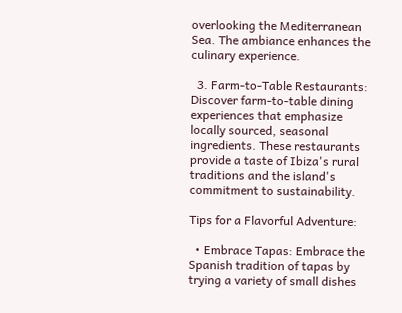overlooking the Mediterranean Sea. The ambiance enhances the culinary experience.

  3. Farm-to-Table Restaurants: Discover farm-to-table dining experiences that emphasize locally sourced, seasonal ingredients. These restaurants provide a taste of Ibiza's rural traditions and the island's commitment to sustainability.

Tips for a Flavorful Adventure:

  • Embrace Tapas: Embrace the Spanish tradition of tapas by trying a variety of small dishes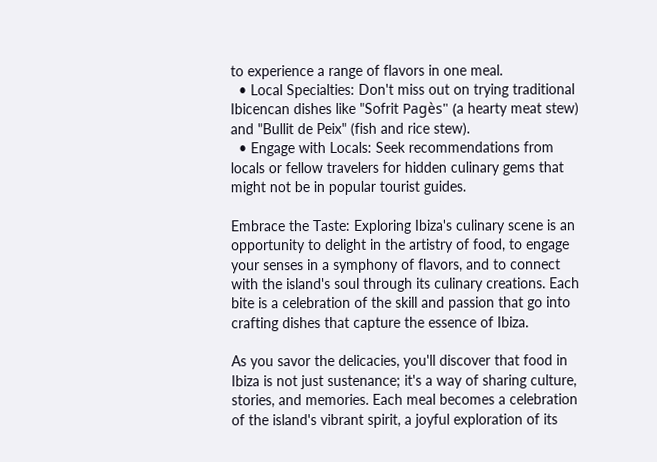to experience a range of flavors in one meal.
  • Local Specialties: Don't miss out on trying traditional Ibicencan dishes like "Sofrit Pagès" (a hearty meat stew) and "Bullit de Peix" (fish and rice stew).
  • Engage with Locals: Seek recommendations from locals or fellow travelers for hidden culinary gems that might not be in popular tourist guides.

Embrace the Taste: Exploring Ibiza's culinary scene is an opportunity to delight in the artistry of food, to engage your senses in a symphony of flavors, and to connect with the island's soul through its culinary creations. Each bite is a celebration of the skill and passion that go into crafting dishes that capture the essence of Ibiza.

As you savor the delicacies, you'll discover that food in Ibiza is not just sustenance; it's a way of sharing culture, stories, and memories. Each meal becomes a celebration of the island's vibrant spirit, a joyful exploration of its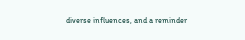diverse influences, and a reminder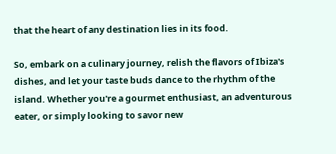that the heart of any destination lies in its food.

So, embark on a culinary journey, relish the flavors of Ibiza's dishes, and let your taste buds dance to the rhythm of the island. Whether you're a gourmet enthusiast, an adventurous eater, or simply looking to savor new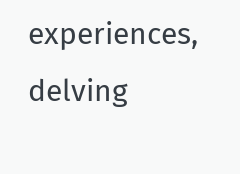experiences, delving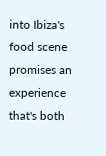into Ibiza's food scene promises an experience that's both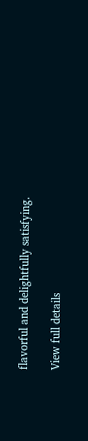flavorful and delightfully satisfying.

View full details